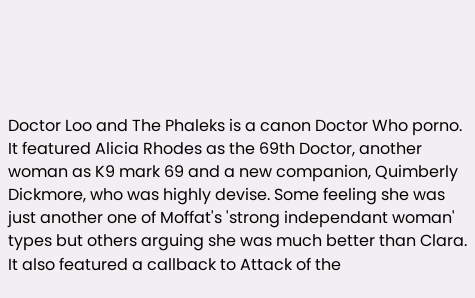Doctor Loo and The Phaleks is a canon Doctor Who porno. It featured Alicia Rhodes as the 69th Doctor, another woman as K9 mark 69 and a new companion, Quimberly Dickmore, who was highly devise. Some feeling she was just another one of Moffat's 'strong independant woman' types but others arguing she was much better than Clara. It also featured a callback to Attack of the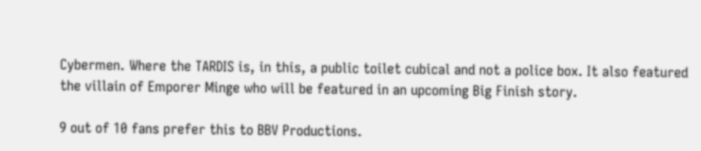Cybermen. Where the TARDIS is, in this, a public toilet cubical and not a police box. It also featured the villain of Emporer Minge who will be featured in an upcoming Big Finish story.

9 out of 10 fans prefer this to BBV Productions.